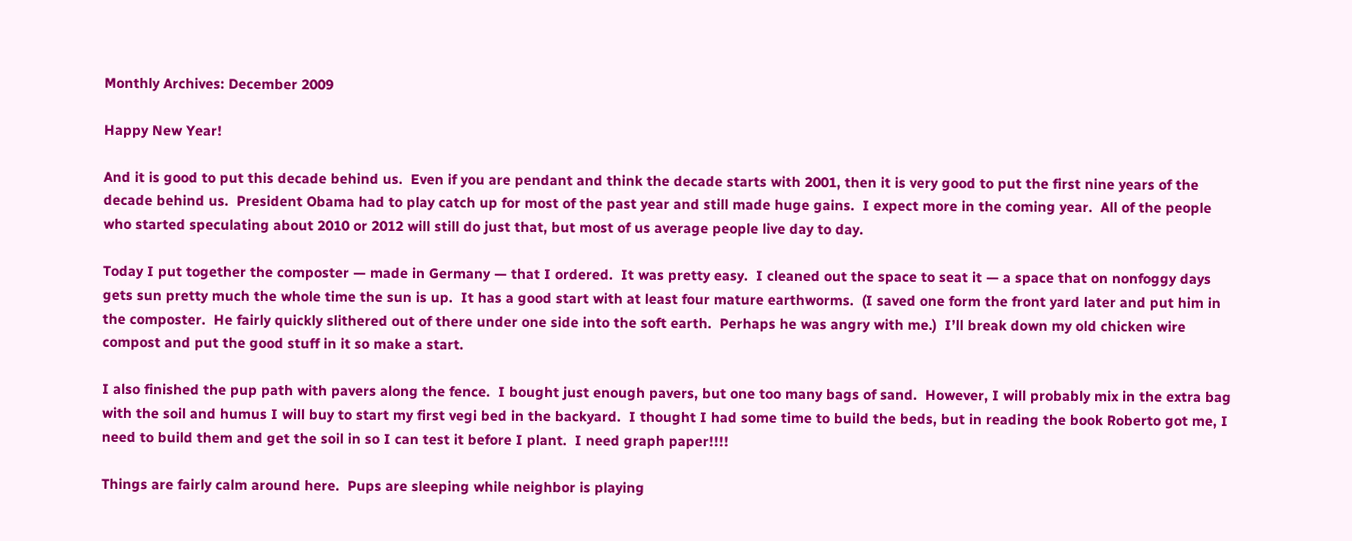Monthly Archives: December 2009

Happy New Year!

And it is good to put this decade behind us.  Even if you are pendant and think the decade starts with 2001, then it is very good to put the first nine years of the decade behind us.  President Obama had to play catch up for most of the past year and still made huge gains.  I expect more in the coming year.  All of the people who started speculating about 2010 or 2012 will still do just that, but most of us average people live day to day.

Today I put together the composter — made in Germany — that I ordered.  It was pretty easy.  I cleaned out the space to seat it — a space that on nonfoggy days gets sun pretty much the whole time the sun is up.  It has a good start with at least four mature earthworms.  (I saved one form the front yard later and put him in the composter.  He fairly quickly slithered out of there under one side into the soft earth.  Perhaps he was angry with me.)  I’ll break down my old chicken wire compost and put the good stuff in it so make a start.

I also finished the pup path with pavers along the fence.  I bought just enough pavers, but one too many bags of sand.  However, I will probably mix in the extra bag with the soil and humus I will buy to start my first vegi bed in the backyard.  I thought I had some time to build the beds, but in reading the book Roberto got me, I need to build them and get the soil in so I can test it before I plant.  I need graph paper!!!!

Things are fairly calm around here.  Pups are sleeping while neighbor is playing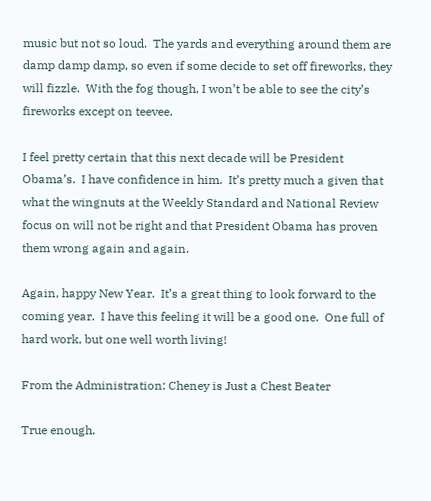music but not so loud.  The yards and everything around them are damp damp damp, so even if some decide to set off fireworks, they will fizzle.  With the fog though, I won’t be able to see the city’s fireworks except on teevee.

I feel pretty certain that this next decade will be President Obama’s.  I have confidence in him.  It’s pretty much a given that what the wingnuts at the Weekly Standard and National Review focus on will not be right and that President Obama has proven them wrong again and again.

Again, happy New Year.  It’s a great thing to look forward to the coming year.  I have this feeling it will be a good one.  One full of hard work, but one well worth living!

From the Administration: Cheney is Just a Chest Beater

True enough.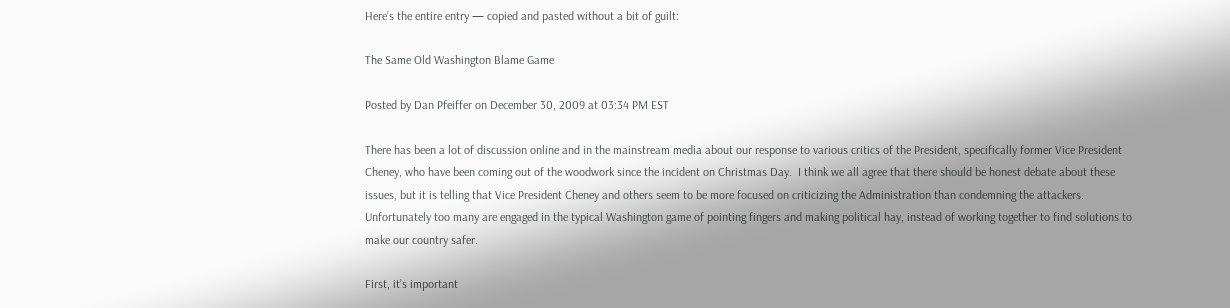Here’s the entire entry — copied and pasted without a bit of guilt:

The Same Old Washington Blame Game

Posted by Dan Pfeiffer on December 30, 2009 at 03:34 PM EST

There has been a lot of discussion online and in the mainstream media about our response to various critics of the President, specifically former Vice President Cheney, who have been coming out of the woodwork since the incident on Christmas Day.  I think we all agree that there should be honest debate about these issues, but it is telling that Vice President Cheney and others seem to be more focused on criticizing the Administration than condemning the attackers. Unfortunately too many are engaged in the typical Washington game of pointing fingers and making political hay, instead of working together to find solutions to make our country safer.

First, it’s important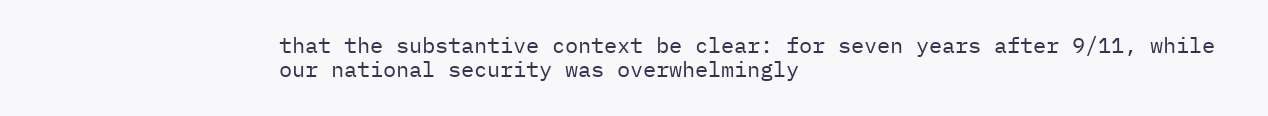that the substantive context be clear: for seven years after 9/11, while our national security was overwhelmingly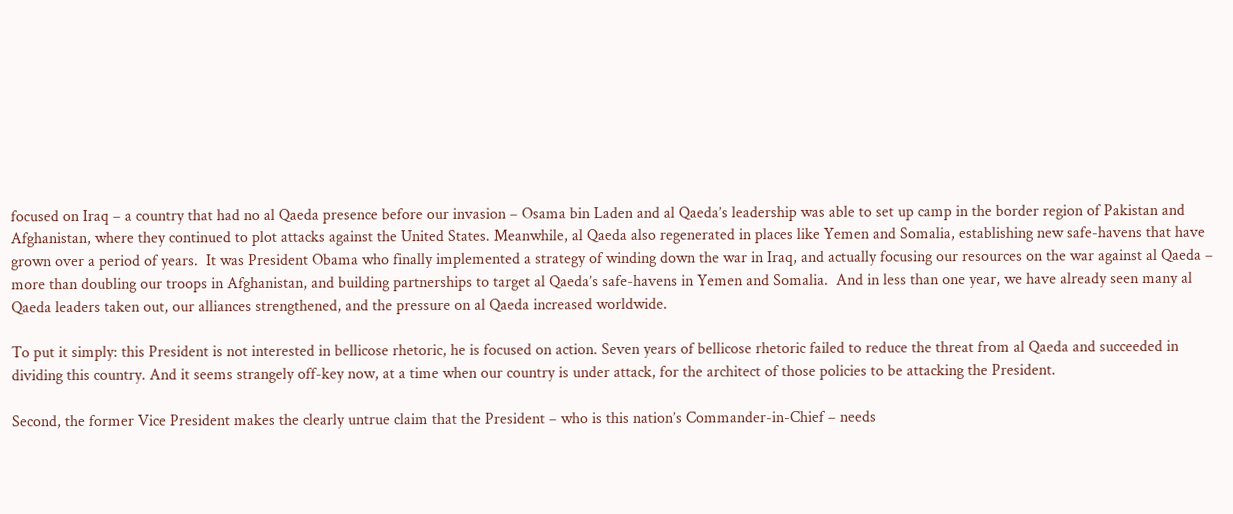focused on Iraq – a country that had no al Qaeda presence before our invasion – Osama bin Laden and al Qaeda’s leadership was able to set up camp in the border region of Pakistan and Afghanistan, where they continued to plot attacks against the United States. Meanwhile, al Qaeda also regenerated in places like Yemen and Somalia, establishing new safe-havens that have grown over a period of years.  It was President Obama who finally implemented a strategy of winding down the war in Iraq, and actually focusing our resources on the war against al Qaeda – more than doubling our troops in Afghanistan, and building partnerships to target al Qaeda’s safe-havens in Yemen and Somalia.  And in less than one year, we have already seen many al Qaeda leaders taken out, our alliances strengthened, and the pressure on al Qaeda increased worldwide.

To put it simply: this President is not interested in bellicose rhetoric, he is focused on action. Seven years of bellicose rhetoric failed to reduce the threat from al Qaeda and succeeded in dividing this country. And it seems strangely off-key now, at a time when our country is under attack, for the architect of those policies to be attacking the President.

Second, the former Vice President makes the clearly untrue claim that the President – who is this nation’s Commander-in-Chief – needs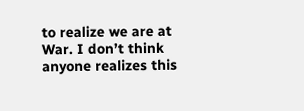to realize we are at War. I don’t think anyone realizes this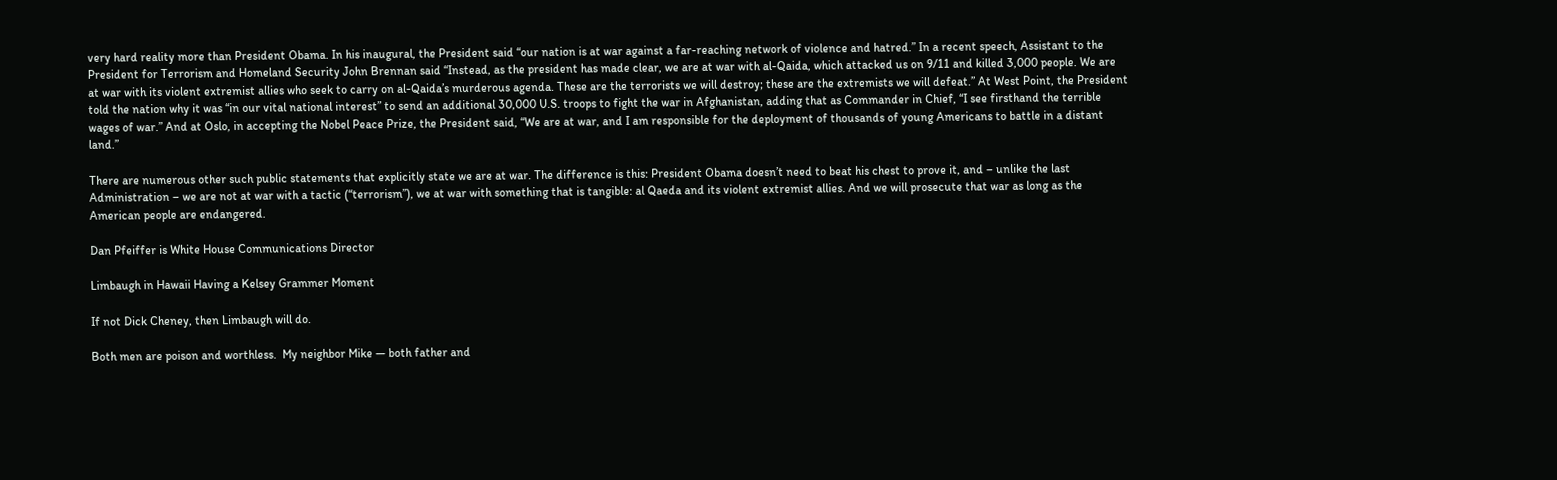very hard reality more than President Obama. In his inaugural, the President said “our nation is at war against a far-reaching network of violence and hatred.” In a recent speech, Assistant to the President for Terrorism and Homeland Security John Brennan said “Instead, as the president has made clear, we are at war with al-Qaida, which attacked us on 9/11 and killed 3,000 people. We are at war with its violent extremist allies who seek to carry on al-Qaida’s murderous agenda. These are the terrorists we will destroy; these are the extremists we will defeat.” At West Point, the President told the nation why it was “in our vital national interest” to send an additional 30,000 U.S. troops to fight the war in Afghanistan, adding that as Commander in Chief, “I see firsthand the terrible wages of war.” And at Oslo, in accepting the Nobel Peace Prize, the President said, “We are at war, and I am responsible for the deployment of thousands of young Americans to battle in a distant land.”

There are numerous other such public statements that explicitly state we are at war. The difference is this: President Obama doesn’t need to beat his chest to prove it, and – unlike the last Administration – we are not at war with a tactic (“terrorism”), we at war with something that is tangible: al Qaeda and its violent extremist allies. And we will prosecute that war as long as the American people are endangered.

Dan Pfeiffer is White House Communications Director

Limbaugh in Hawaii Having a Kelsey Grammer Moment

If not Dick Cheney, then Limbaugh will do.

Both men are poison and worthless.  My neighbor Mike — both father and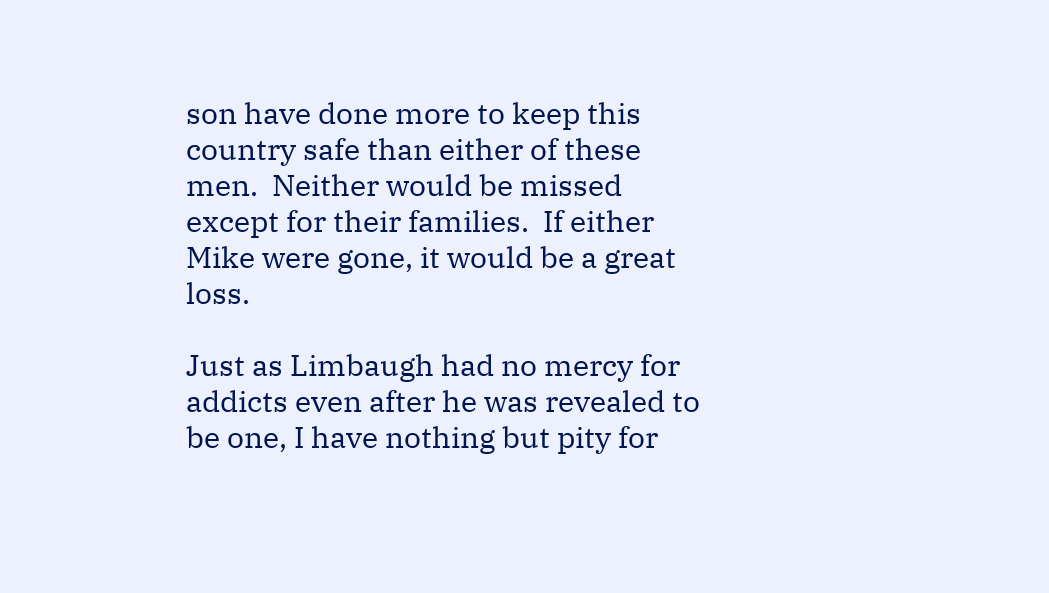son have done more to keep this country safe than either of these men.  Neither would be missed except for their families.  If either Mike were gone, it would be a great loss.

Just as Limbaugh had no mercy for addicts even after he was revealed to be one, I have nothing but pity for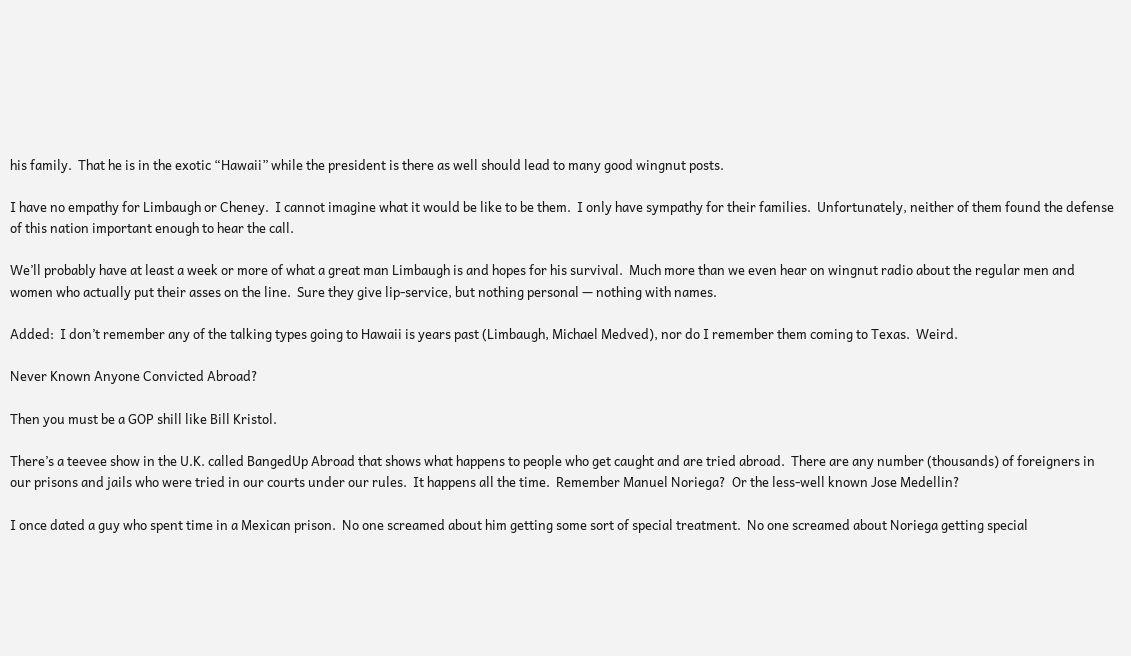his family.  That he is in the exotic “Hawaii” while the president is there as well should lead to many good wingnut posts.

I have no empathy for Limbaugh or Cheney.  I cannot imagine what it would be like to be them.  I only have sympathy for their families.  Unfortunately, neither of them found the defense of this nation important enough to hear the call.

We’ll probably have at least a week or more of what a great man Limbaugh is and hopes for his survival.  Much more than we even hear on wingnut radio about the regular men and women who actually put their asses on the line.  Sure they give lip-service, but nothing personal — nothing with names.

Added:  I don’t remember any of the talking types going to Hawaii is years past (Limbaugh, Michael Medved), nor do I remember them coming to Texas.  Weird.

Never Known Anyone Convicted Abroad?

Then you must be a GOP shill like Bill Kristol.

There’s a teevee show in the U.K. called BangedUp Abroad that shows what happens to people who get caught and are tried abroad.  There are any number (thousands) of foreigners in our prisons and jails who were tried in our courts under our rules.  It happens all the time.  Remember Manuel Noriega?  Or the less-well known Jose Medellin?

I once dated a guy who spent time in a Mexican prison.  No one screamed about him getting some sort of special treatment.  No one screamed about Noriega getting special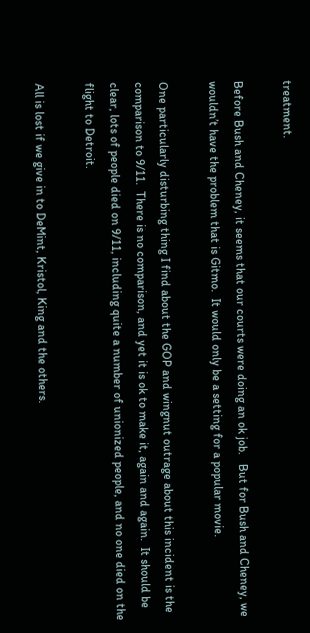treatment.

Before Bush and Cheney, it seems that our courts were doing an ok job.   But for Bush and Cheney, we wouldn’t have the problem that is Gitmo.  It would only be a setting for a popular movie.

One particularly disturbing thing I find about the GOP and wingnut outrage about this incident is the comparison to 9/11.  There is no comparison, and yet it is ok to make it, again and again.  It should be clear, lots of people died on 9/11, including quite a number of unionized people, and no one died on the flight to Detroit.

All is lost if we give in to DeMint, Kristol, King and the others.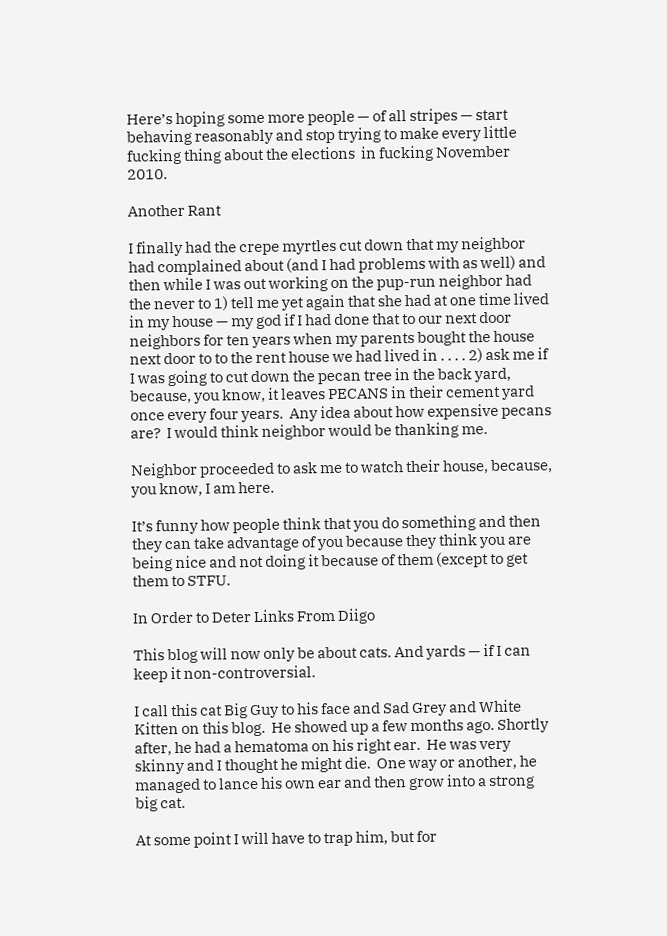Here’s hoping some more people — of all stripes — start behaving reasonably and stop trying to make every little fucking thing about the elections  in fucking November 2010.

Another Rant

I finally had the crepe myrtles cut down that my neighbor had complained about (and I had problems with as well) and then while I was out working on the pup-run neighbor had the never to 1) tell me yet again that she had at one time lived in my house — my god if I had done that to our next door neighbors for ten years when my parents bought the house next door to to the rent house we had lived in . . . . 2) ask me if I was going to cut down the pecan tree in the back yard, because, you know, it leaves PECANS in their cement yard once every four years.  Any idea about how expensive pecans are?  I would think neighbor would be thanking me.

Neighbor proceeded to ask me to watch their house, because, you know, I am here.

It’s funny how people think that you do something and then they can take advantage of you because they think you are being nice and not doing it because of them (except to get them to STFU.

In Order to Deter Links From Diigo

This blog will now only be about cats. And yards — if I can keep it non-controversial.

I call this cat Big Guy to his face and Sad Grey and White Kitten on this blog.  He showed up a few months ago. Shortly after, he had a hematoma on his right ear.  He was very skinny and I thought he might die.  One way or another, he managed to lance his own ear and then grow into a strong big cat.

At some point I will have to trap him, but for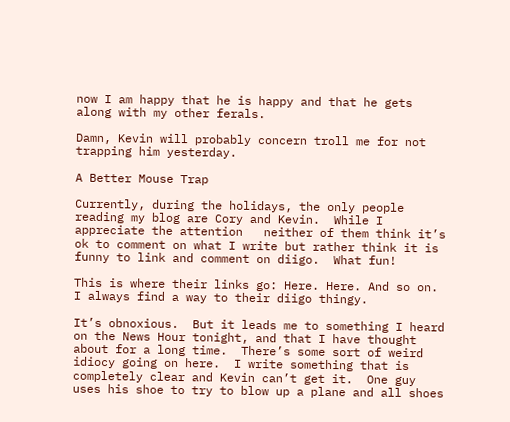now I am happy that he is happy and that he gets along with my other ferals.

Damn, Kevin will probably concern troll me for not trapping him yesterday.

A Better Mouse Trap

Currently, during the holidays, the only people reading my blog are Cory and Kevin.  While I appreciate the attention   neither of them think it’s ok to comment on what I write but rather think it is funny to link and comment on diigo.  What fun!

This is where their links go: Here. Here. And so on.  I always find a way to their diigo thingy.

It’s obnoxious.  But it leads me to something I heard on the News Hour tonight, and that I have thought about for a long time.  There’s some sort of weird idiocy going on here.  I write something that is completely clear and Kevin can’t get it.  One guy uses his shoe to try to blow up a plane and all shoes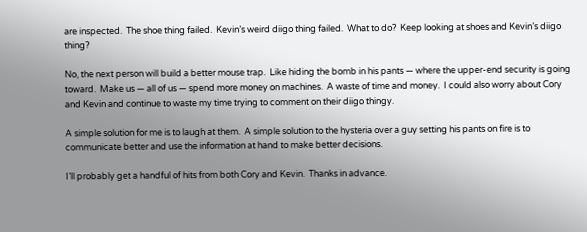are inspected.  The shoe thing failed.  Kevin’s weird diigo thing failed.  What to do?  Keep looking at shoes and Kevin’s diigo thing?

No, the next person will build a better mouse trap.  Like hiding the bomb in his pants — where the upper-end security is going toward.  Make us — all of us — spend more money on machines.  A waste of time and money.  I could also worry about Cory and Kevin and continue to waste my time trying to comment on their diigo thingy.

A simple solution for me is to laugh at them.  A simple solution to the hysteria over a guy setting his pants on fire is to communicate better and use the information at hand to make better decisions.

I’ll probably get a handful of hits from both Cory and Kevin.  Thanks in advance.